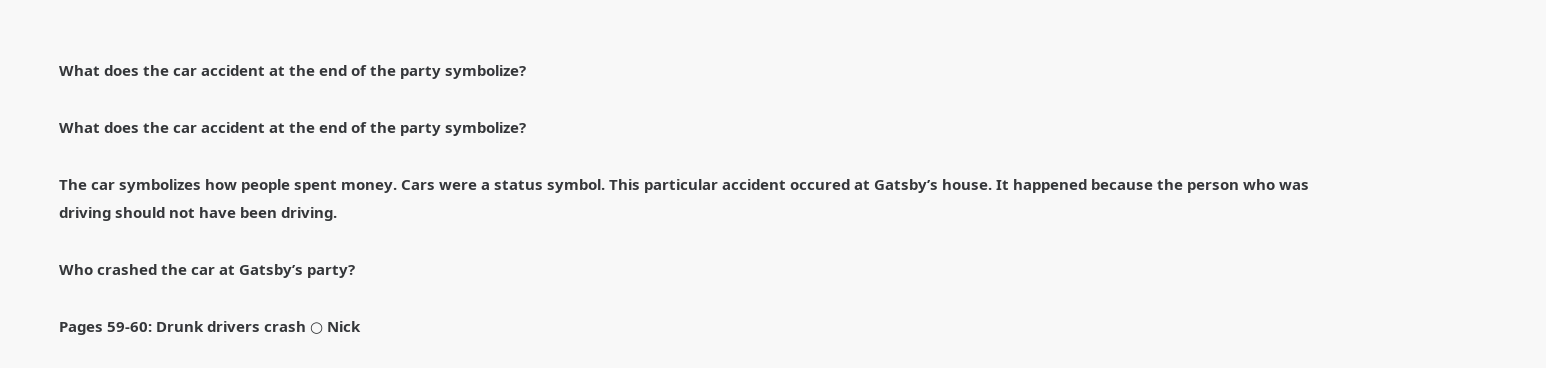What does the car accident at the end of the party symbolize?

What does the car accident at the end of the party symbolize?

The car symbolizes how people spent money. Cars were a status symbol. This particular accident occured at Gatsby’s house. It happened because the person who was driving should not have been driving.

Who crashed the car at Gatsby’s party?

Pages 59-60: Drunk drivers crash ○ Nick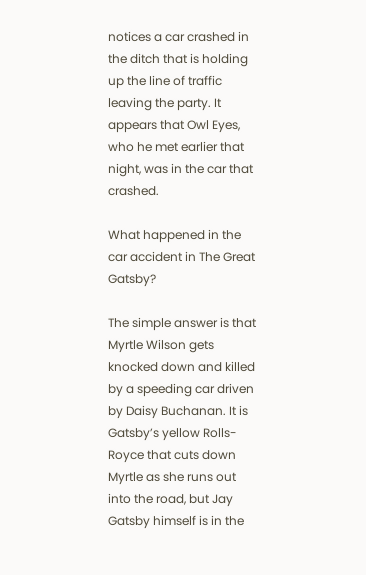notices a car crashed in the ditch that is holding up the line of traffic leaving the party. It appears that Owl Eyes, who he met earlier that night, was in the car that crashed.

What happened in the car accident in The Great Gatsby?

The simple answer is that Myrtle Wilson gets knocked down and killed by a speeding car driven by Daisy Buchanan. It is Gatsby’s yellow Rolls-Royce that cuts down Myrtle as she runs out into the road, but Jay Gatsby himself is in the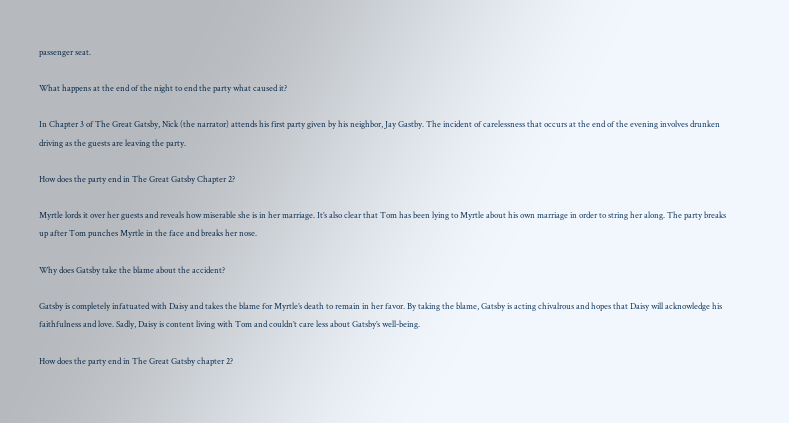passenger seat.

What happens at the end of the night to end the party what caused it?

In Chapter 3 of The Great Gatsby, Nick (the narrator) attends his first party given by his neighbor, Jay Gastby. The incident of carelessness that occurs at the end of the evening involves drunken driving as the guests are leaving the party.

How does the party end in The Great Gatsby Chapter 2?

Myrtle lords it over her guests and reveals how miserable she is in her marriage. It’s also clear that Tom has been lying to Myrtle about his own marriage in order to string her along. The party breaks up after Tom punches Myrtle in the face and breaks her nose.

Why does Gatsby take the blame about the accident?

Gatsby is completely infatuated with Daisy and takes the blame for Myrtle’s death to remain in her favor. By taking the blame, Gatsby is acting chivalrous and hopes that Daisy will acknowledge his faithfulness and love. Sadly, Daisy is content living with Tom and couldn’t care less about Gatsby’s well-being.

How does the party end in The Great Gatsby chapter 2?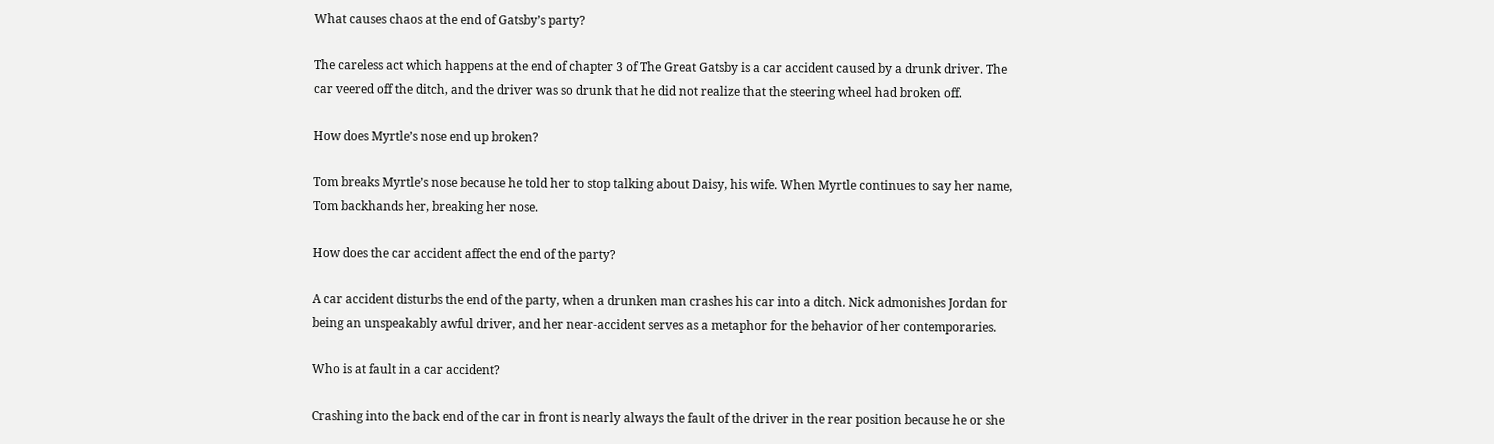What causes chaos at the end of Gatsby’s party?

The careless act which happens at the end of chapter 3 of The Great Gatsby is a car accident caused by a drunk driver. The car veered off the ditch, and the driver was so drunk that he did not realize that the steering wheel had broken off.

How does Myrtle’s nose end up broken?

Tom breaks Myrtle’s nose because he told her to stop talking about Daisy, his wife. When Myrtle continues to say her name, Tom backhands her, breaking her nose.

How does the car accident affect the end of the party?

A car accident disturbs the end of the party, when a drunken man crashes his car into a ditch. Nick admonishes Jordan for being an unspeakably awful driver, and her near-accident serves as a metaphor for the behavior of her contemporaries.

Who is at fault in a car accident?

Crashing into the back end of the car in front is nearly always the fault of the driver in the rear position because he or she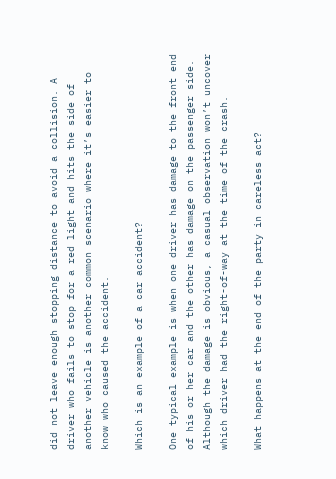did not leave enough stopping distance to avoid a collision. A driver who fails to stop for a red light and hits the side of another vehicle is another common scenario where it’s easier to know who caused the accident.

Which is an example of a car accident?

One typical example is when one driver has damage to the front end of his or her car and the other has damage on the passenger side. Although the damage is obvious, a casual observation won’t uncover which driver had the right-of-way at the time of the crash.

What happens at the end of the party in careless act?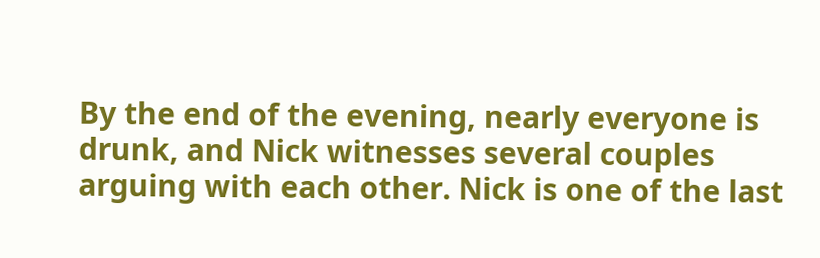By the end of the evening, nearly everyone is drunk, and Nick witnesses several couples arguing with each other. Nick is one of the last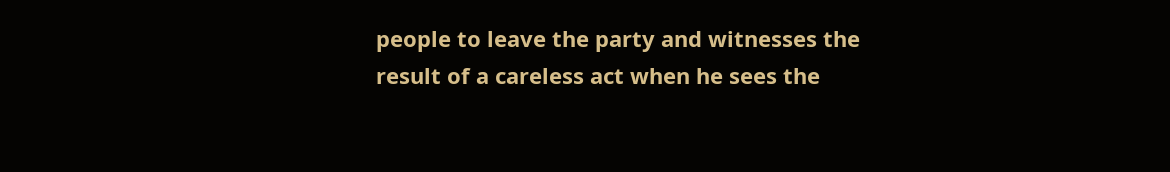people to leave the party and witnesses the result of a careless act when he sees the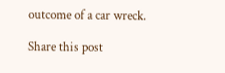outcome of a car wreck.

Share this post